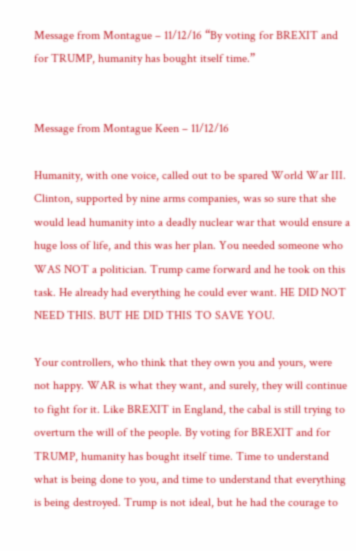Message from Montague – 11/12/16 “By voting for BREXIT and for TRUMP, humanity has bought itself time.”


Message from Montague Keen – 11/12/16

Humanity, with one voice, called out to be spared World War III. Clinton, supported by nine arms companies, was so sure that she would lead humanity into a deadly nuclear war that would ensure a huge loss of life, and this was her plan. You needed someone who WAS NOT a politician. Trump came forward and he took on this task. He already had everything he could ever want. HE DID NOT NEED THIS. BUT HE DID THIS TO SAVE YOU.

Your controllers, who think that they own you and yours, were not happy. WAR is what they want, and surely, they will continue to fight for it. Like BREXIT in England, the cabal is still trying to overturn the will of the people. By voting for BREXIT and for TRUMP, humanity has bought itself time. Time to understand what is being done to you, and time to understand that everything is being destroyed. Trump is not ideal, but he had the courage to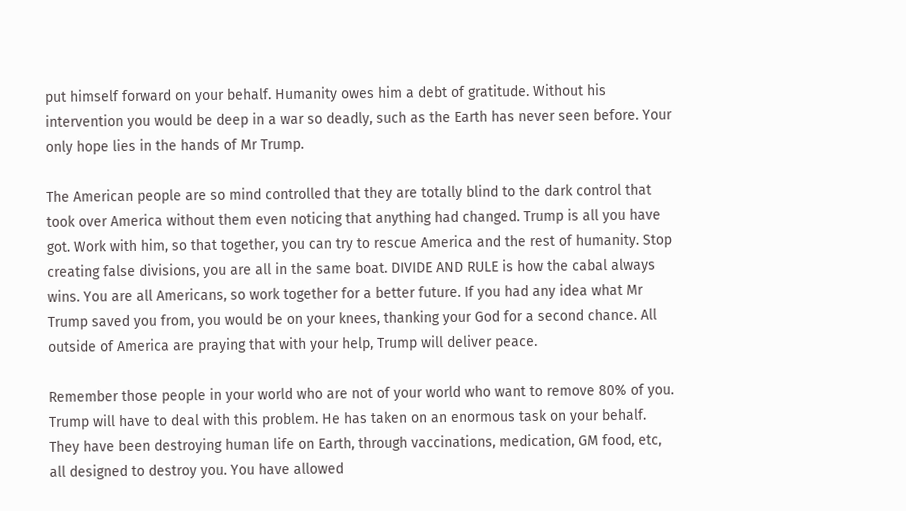put himself forward on your behalf. Humanity owes him a debt of gratitude. Without his intervention you would be deep in a war so deadly, such as the Earth has never seen before. Your only hope lies in the hands of Mr Trump.

The American people are so mind controlled that they are totally blind to the dark control that took over America without them even noticing that anything had changed. Trump is all you have got. Work with him, so that together, you can try to rescue America and the rest of humanity. Stop creating false divisions, you are all in the same boat. DIVIDE AND RULE is how the cabal always wins. You are all Americans, so work together for a better future. If you had any idea what Mr Trump saved you from, you would be on your knees, thanking your God for a second chance. All outside of America are praying that with your help, Trump will deliver peace.

Remember those people in your world who are not of your world who want to remove 80% of you. Trump will have to deal with this problem. He has taken on an enormous task on your behalf. They have been destroying human life on Earth, through vaccinations, medication, GM food, etc, all designed to destroy you. You have allowed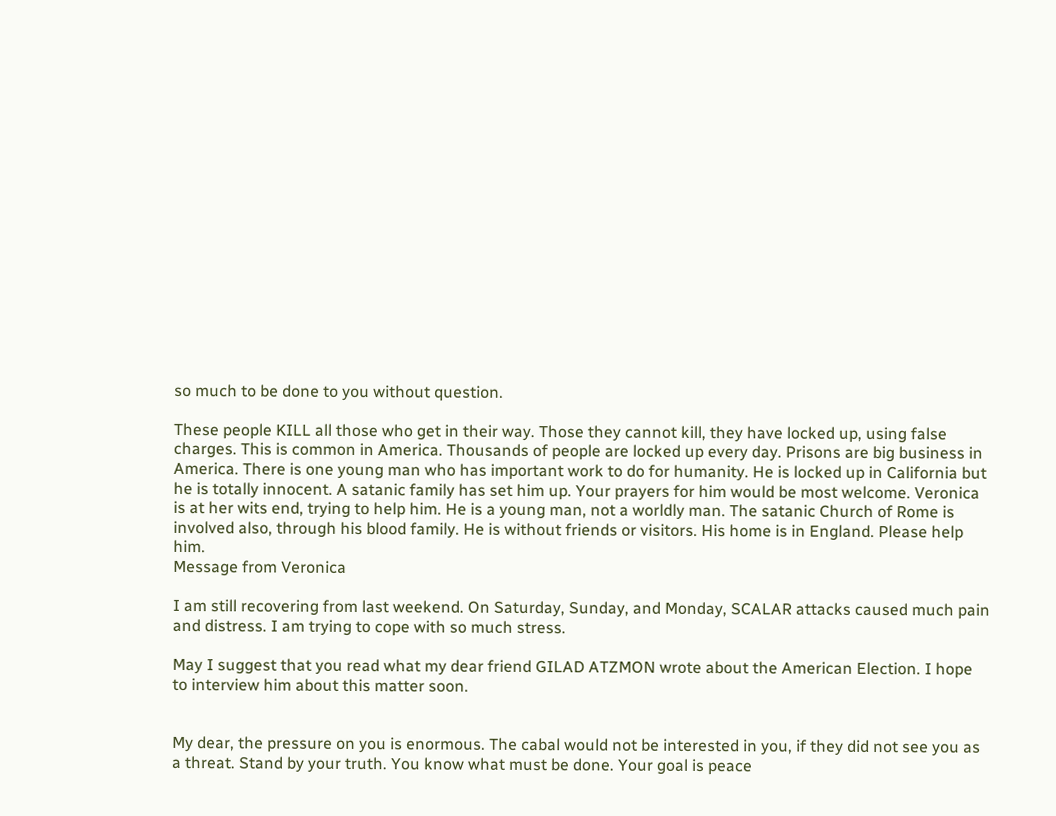so much to be done to you without question.

These people KILL all those who get in their way. Those they cannot kill, they have locked up, using false charges. This is common in America. Thousands of people are locked up every day. Prisons are big business in America. There is one young man who has important work to do for humanity. He is locked up in California but he is totally innocent. A satanic family has set him up. Your prayers for him would be most welcome. Veronica is at her wits end, trying to help him. He is a young man, not a worldly man. The satanic Church of Rome is involved also, through his blood family. He is without friends or visitors. His home is in England. Please help him.
Message from Veronica

I am still recovering from last weekend. On Saturday, Sunday, and Monday, SCALAR attacks caused much pain and distress. I am trying to cope with so much stress.

May I suggest that you read what my dear friend GILAD ATZMON wrote about the American Election. I hope to interview him about this matter soon.


My dear, the pressure on you is enormous. The cabal would not be interested in you, if they did not see you as a threat. Stand by your truth. You know what must be done. Your goal is peace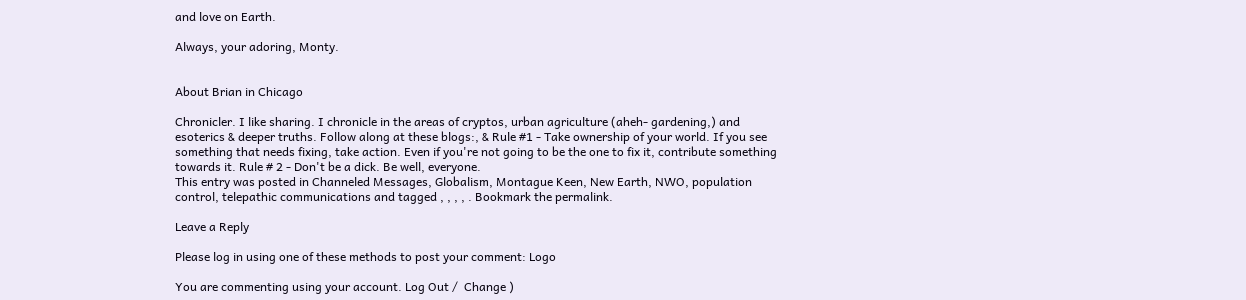and love on Earth.

Always, your adoring, Monty.


About Brian in Chicago

Chronicler. I like sharing. I chronicle in the areas of cryptos, urban agriculture (aheh- gardening,) and esoterics & deeper truths. Follow along at these blogs:, & Rule #1 - Take ownership of your world. If you see something that needs fixing, take action. Even if you're not going to be the one to fix it, contribute something towards it. Rule # 2 - Don't be a dick. Be well, everyone.
This entry was posted in Channeled Messages, Globalism, Montague Keen, New Earth, NWO, population control, telepathic communications and tagged , , , , . Bookmark the permalink.

Leave a Reply

Please log in using one of these methods to post your comment: Logo

You are commenting using your account. Log Out /  Change )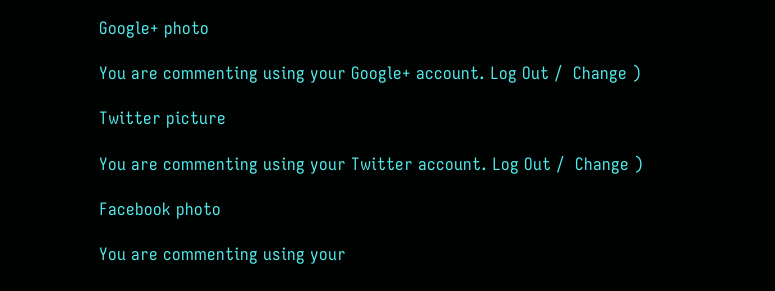Google+ photo

You are commenting using your Google+ account. Log Out /  Change )

Twitter picture

You are commenting using your Twitter account. Log Out /  Change )

Facebook photo

You are commenting using your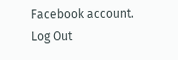Facebook account. Log Out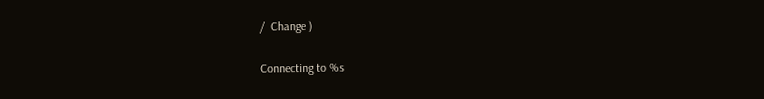/  Change )


Connecting to %s